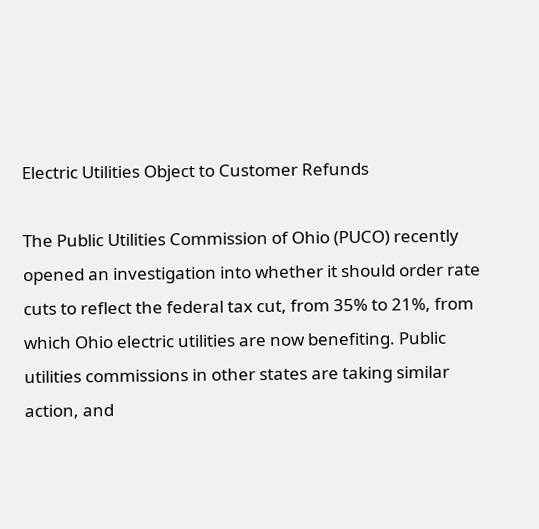Electric Utilities Object to Customer Refunds

The Public Utilities Commission of Ohio (PUCO) recently opened an investigation into whether it should order rate cuts to reflect the federal tax cut, from 35% to 21%, from which Ohio electric utilities are now benefiting. Public utilities commissions in other states are taking similar action, and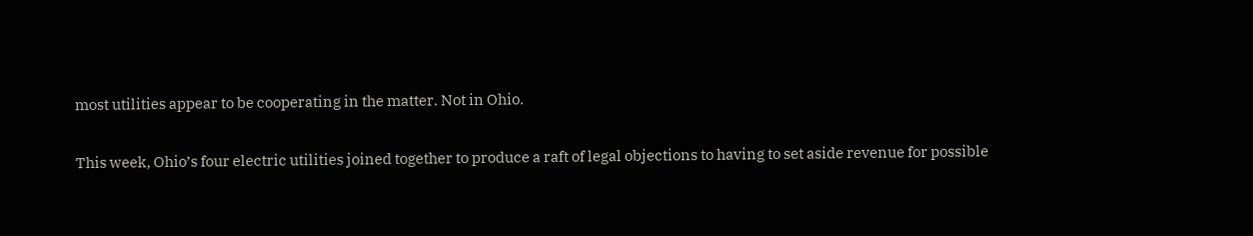most utilities appear to be cooperating in the matter. Not in Ohio.

This week, Ohio’s four electric utilities joined together to produce a raft of legal objections to having to set aside revenue for possible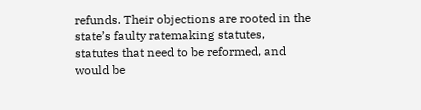refunds. Their objections are rooted in the state’s faulty ratemaking statutes, statutes that need to be reformed, and would be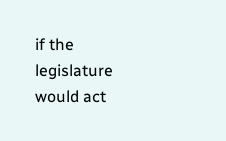if the legislature would act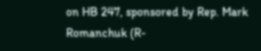on HB 247, sponsored by Rep. Mark Romanchuk (R-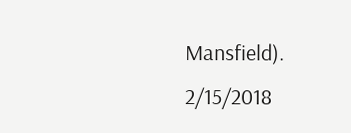Mansfield). 2/15/2018